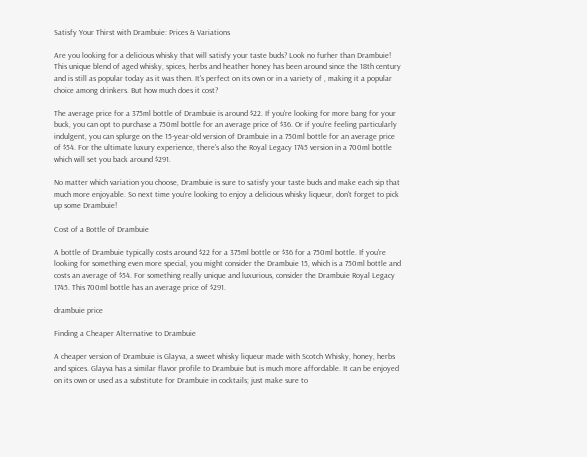Satisfy Your Thirst with Drambuie: Prices & Variations

Are you looking for a delicious whisky that will satisfy your taste buds? Look no furher than Drambuie! This unique blend of aged whisky, spices, herbs and heather honey has been around since the 18th century and is still as popular today as it was then. It's perfect on its own or in a variety of , making it a popular choice among drinkers. But how much does it cost?

The average price for a 375ml bottle of Drambuie is around $22. If you're looking for more bang for your buck, you can opt to purchase a 750ml bottle for an average price of $36. Or if you're feeling particularly indulgent, you can splurge on the 15-year-old version of Drambuie in a 750ml bottle for an average price of $54. For the ultimate luxury experience, there's also the Royal Legacy 1745 version in a 700ml bottle which will set you back around $291.

No matter which variation you choose, Drambuie is sure to satisfy your taste buds and make each sip that much more enjoyable. So next time you're looking to enjoy a delicious whisky liqueur, don't forget to pick up some Drambuie!

Cost of a Bottle of Drambuie

A bottle of Drambuie typically costs around $22 for a 375ml bottle or $36 for a 750ml bottle. If you're looking for something even more special, you might consider the Drambuie 15, which is a 750ml bottle and costs an average of $54. For something really unique and luxurious, consider the Drambuie Royal Legacy 1745. This 700ml bottle has an average price of $291.

drambuie price

Finding a Cheaper Alternative to Drambuie

A cheaper version of Drambuie is Glayva, a sweet whisky liqueur made with Scotch Whisky, honey, herbs and spices. Glayva has a similar flavor profile to Drambuie but is much more affordable. It can be enjoyed on its own or used as a substitute for Drambuie in cocktails; just make sure to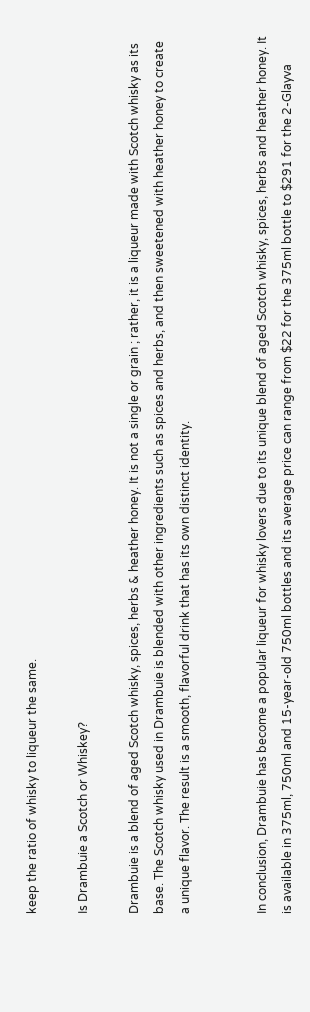keep the ratio of whisky to liqueur the same.

Is Drambuie a Scotch or Whiskey?

Drambuie is a blend of aged Scotch whisky, spices, herbs & heather honey. It is not a single or grain ; rather, it is a liqueur made with Scotch whisky as its base. The Scotch whisky used in Drambuie is blended with other ingredients such as spices and herbs, and then sweetened with heather honey to create a unique flavor. The result is a smooth, flavorful drink that has its own distinct identity.


In conclusion, Drambuie has become a popular liqueur for whisky lovers due to its unique blend of aged Scotch whisky, spices, herbs and heather honey. It is available in 375ml, 750ml and 15-year-old 750ml bottles and its average price can range from $22 for the 375ml bottle to $291 for the 2-Glayva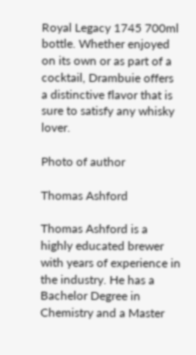Royal Legacy 1745 700ml bottle. Whether enjoyed on its own or as part of a cocktail, Drambuie offers a distinctive flavor that is sure to satisfy any whisky lover.

Photo of author

Thomas Ashford

Thomas Ashford is a highly educated brewer with years of experience in the industry. He has a Bachelor Degree in Chemistry and a Master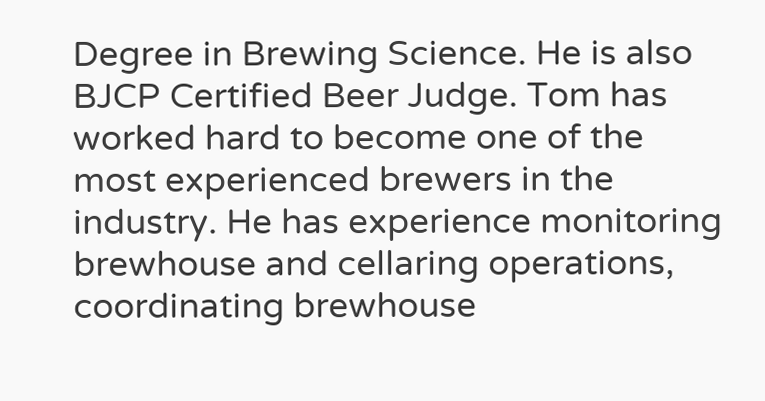Degree in Brewing Science. He is also BJCP Certified Beer Judge. Tom has worked hard to become one of the most experienced brewers in the industry. He has experience monitoring brewhouse and cellaring operations, coordinating brewhouse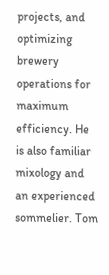projects, and optimizing brewery operations for maximum efficiency. He is also familiar mixology and an experienced sommelier. Tom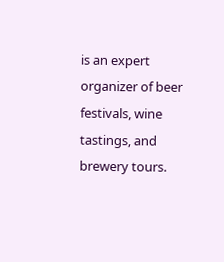is an expert organizer of beer festivals, wine tastings, and brewery tours.